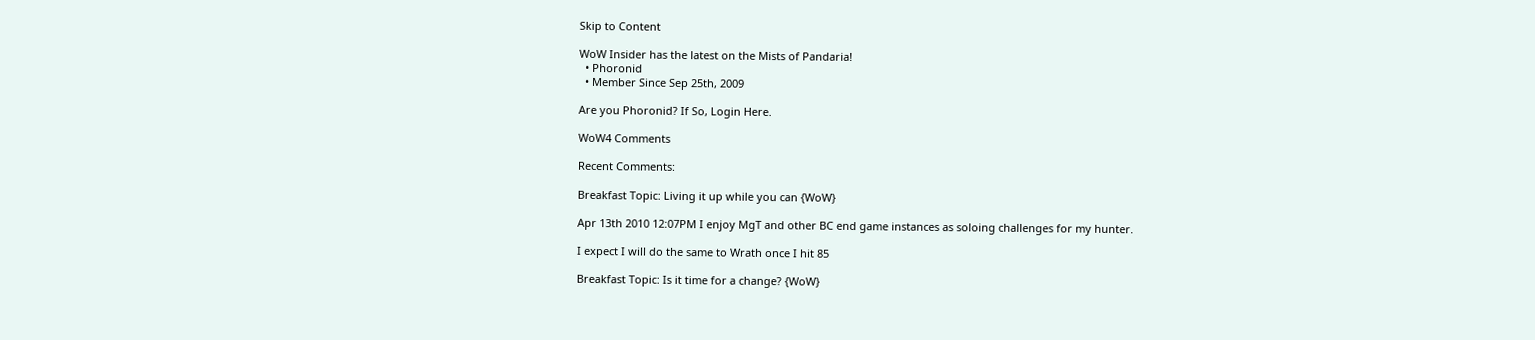Skip to Content

WoW Insider has the latest on the Mists of Pandaria!
  • Phoronid
  • Member Since Sep 25th, 2009

Are you Phoronid? If So, Login Here.

WoW4 Comments

Recent Comments:

Breakfast Topic: Living it up while you can {WoW}

Apr 13th 2010 12:07PM I enjoy MgT and other BC end game instances as soloing challenges for my hunter.

I expect I will do the same to Wrath once I hit 85

Breakfast Topic: Is it time for a change? {WoW}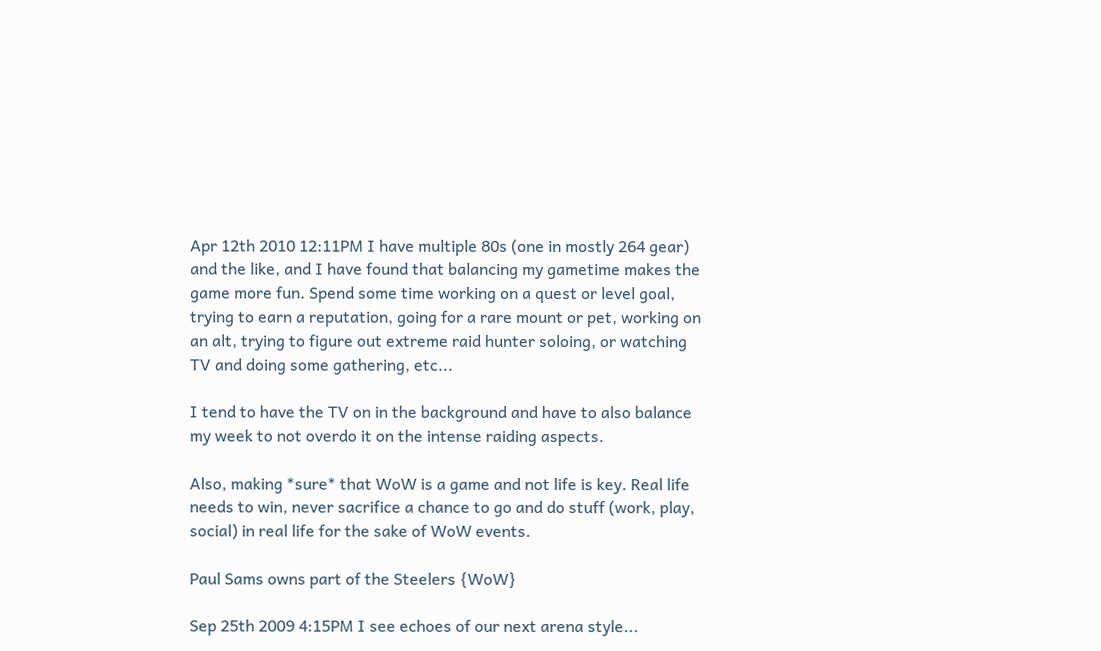Apr 12th 2010 12:11PM I have multiple 80s (one in mostly 264 gear) and the like, and I have found that balancing my gametime makes the game more fun. Spend some time working on a quest or level goal, trying to earn a reputation, going for a rare mount or pet, working on an alt, trying to figure out extreme raid hunter soloing, or watching TV and doing some gathering, etc...

I tend to have the TV on in the background and have to also balance my week to not overdo it on the intense raiding aspects.

Also, making *sure* that WoW is a game and not life is key. Real life needs to win, never sacrifice a chance to go and do stuff (work, play, social) in real life for the sake of WoW events.

Paul Sams owns part of the Steelers {WoW}

Sep 25th 2009 4:15PM I see echoes of our next arena style...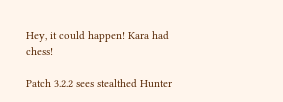Hey, it could happen! Kara had chess!

Patch 3.2.2 sees stealthed Hunter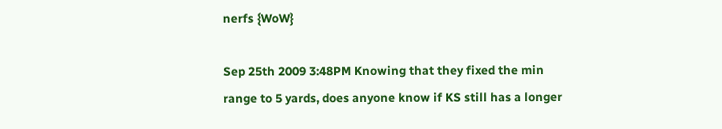nerfs {WoW}

Sep 25th 2009 3:48PM Knowing that they fixed the min range to 5 yards, does anyone know if KS still has a longer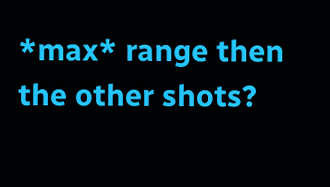*max* range then the other shots?